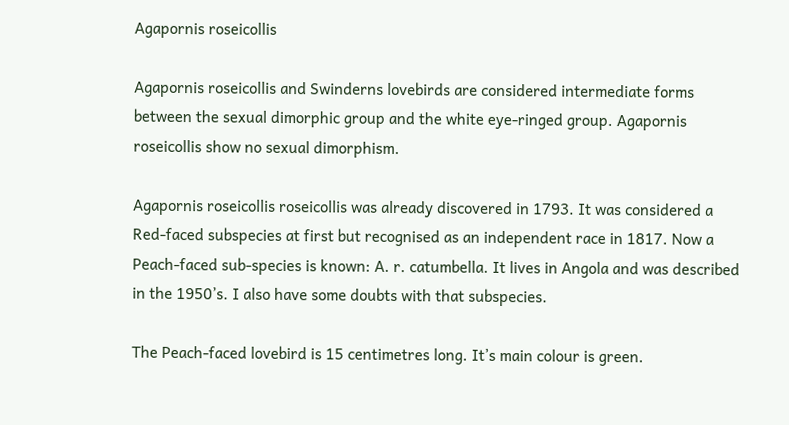Agapornis roseicollis

Agapornis roseicollis and Swinderns lovebirds are considered intermediate forms between the sexual dimorphic group and the white eye-ringed group. Agapornis roseicollis show no sexual dimorphism.

Agapornis roseicollis roseicollis was already discovered in 1793. It was considered a Red-faced subspecies at first but recognised as an independent race in 1817. Now a Peach-faced sub-species is known: A. r. catumbella. It lives in Angola and was described in the 1950’s. I also have some doubts with that subspecies.

The Peach-faced lovebird is 15 centimetres long. It’s main colour is green.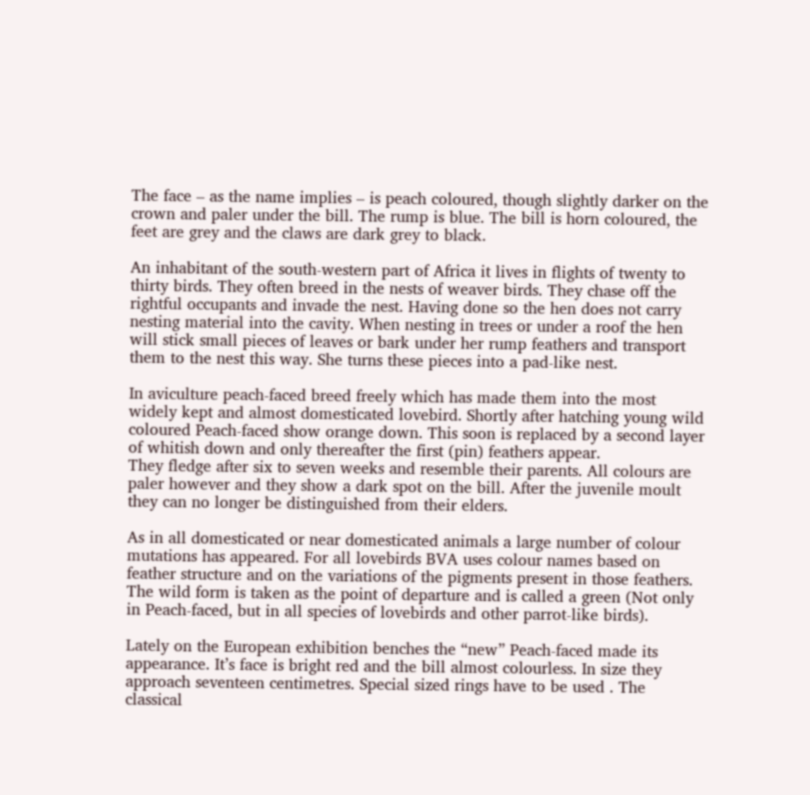The face – as the name implies – is peach coloured, though slightly darker on the crown and paler under the bill. The rump is blue. The bill is horn coloured, the feet are grey and the claws are dark grey to black.

An inhabitant of the south-western part of Africa it lives in flights of twenty to thirty birds. They often breed in the nests of weaver birds. They chase off the rightful occupants and invade the nest. Having done so the hen does not carry nesting material into the cavity. When nesting in trees or under a roof the hen will stick small pieces of leaves or bark under her rump feathers and transport them to the nest this way. She turns these pieces into a pad-like nest.

In aviculture peach-faced breed freely which has made them into the most widely kept and almost domesticated lovebird. Shortly after hatching young wild coloured Peach-faced show orange down. This soon is replaced by a second layer of whitish down and only thereafter the first (pin) feathers appear.
They fledge after six to seven weeks and resemble their parents. All colours are paler however and they show a dark spot on the bill. After the juvenile moult they can no longer be distinguished from their elders.

As in all domesticated or near domesticated animals a large number of colour mutations has appeared. For all lovebirds BVA uses colour names based on feather structure and on the variations of the pigments present in those feathers. The wild form is taken as the point of departure and is called a green (Not only in Peach-faced, but in all species of lovebirds and other parrot-like birds).

Lately on the European exhibition benches the “new” Peach-faced made its appearance. It’s face is bright red and the bill almost colourless. In size they approach seventeen centimetres. Special sized rings have to be used . The classical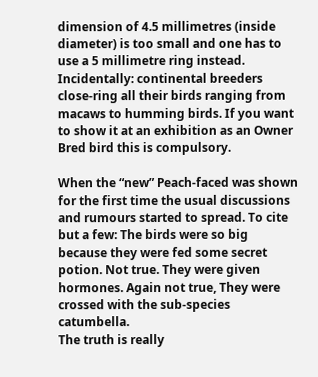dimension of 4.5 millimetres (inside diameter) is too small and one has to use a 5 millimetre ring instead. Incidentally: continental breeders close-ring all their birds ranging from macaws to humming birds. If you want to show it at an exhibition as an Owner Bred bird this is compulsory.

When the “new” Peach-faced was shown for the first time the usual discussions and rumours started to spread. To cite but a few: The birds were so big because they were fed some secret potion. Not true. They were given hormones. Again not true, They were crossed with the sub-species catumbella.
The truth is really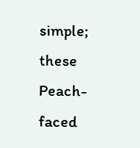simple; these Peach-faced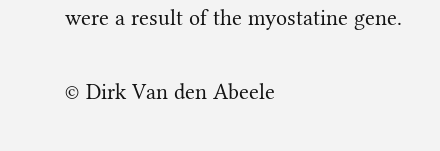were a result of the myostatine gene.

© Dirk Van den Abeele